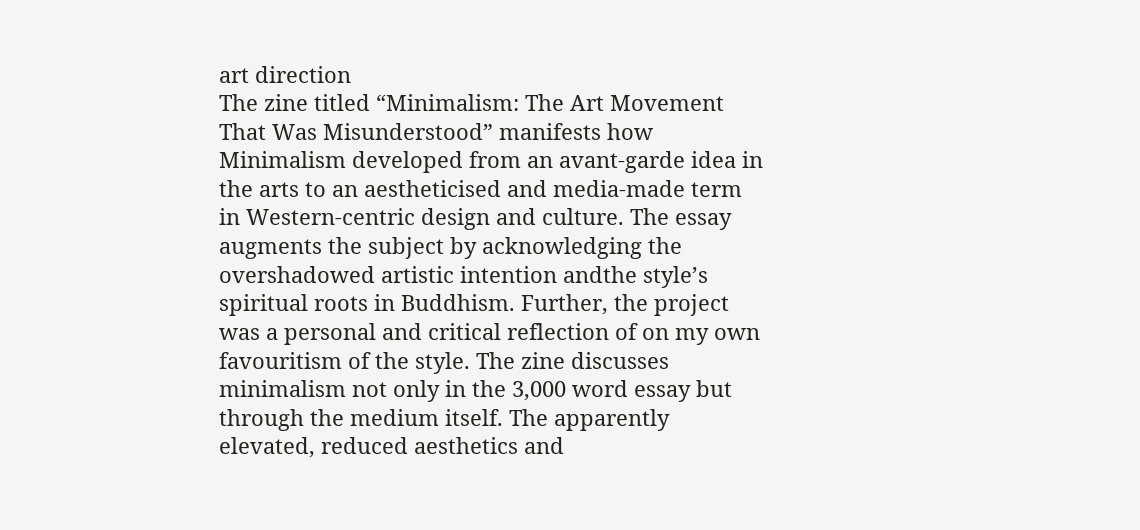art direction
The zine titled “Minimalism: The Art Movement That Was Misunderstood” manifests how Minimalism developed from an avant-garde idea in the arts to an aestheticised and media-made term in Western-centric design and culture. The essay augments the subject by acknowledging the overshadowed artistic intention andthe style’s spiritual roots in Buddhism. Further, the project was a personal and critical reflection of on my own favouritism of the style. The zine discusses minimalism not only in the 3,000 word essay but through the medium itself. The apparently elevated, reduced aesthetics and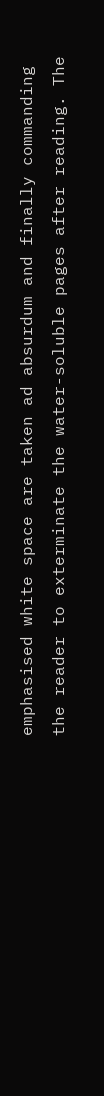emphasised white space are taken ad absurdum and finally commanding the reader to exterminate the water-soluble pages after reading. The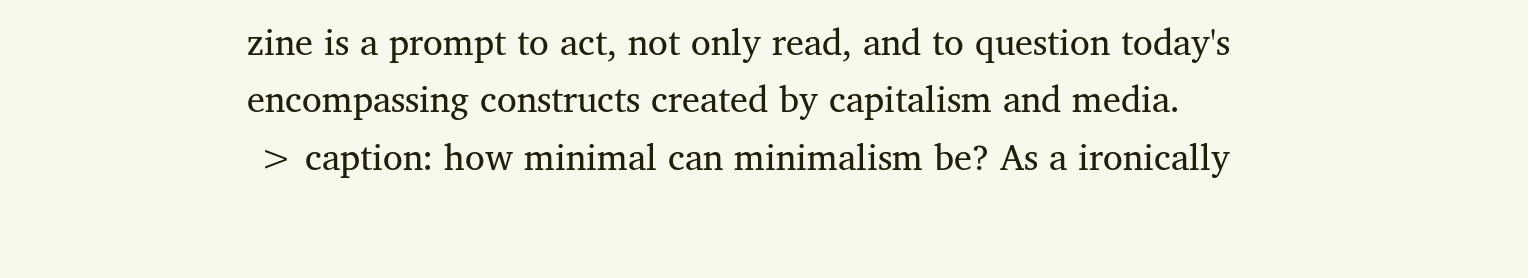zine is a prompt to act, not only read, and to question today's encompassing constructs created by capitalism and media.
 > caption: how minimal can minimalism be? As a ironically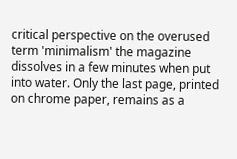critical perspective on the overused term 'minimalism' the magazine dissolves in a few minutes when put into water. Only the last page, printed on chrome paper, remains as a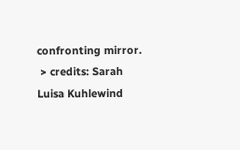confronting mirror.
 > credits: Sarah Luisa Kuhlewind